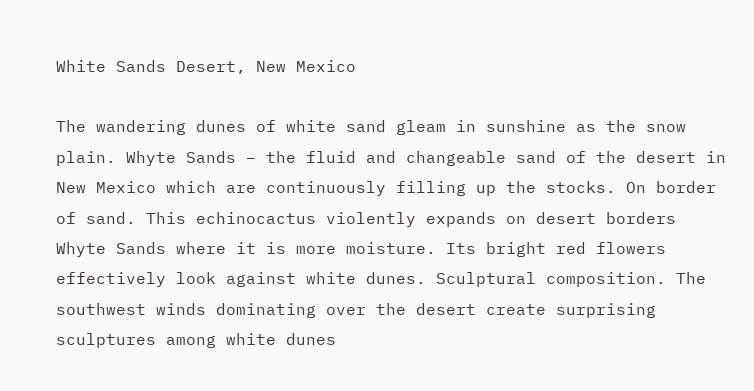White Sands Desert, New Mexico

The wandering dunes of white sand gleam in sunshine as the snow plain. Whyte Sands – the fluid and changeable sand of the desert in New Mexico which are continuously filling up the stocks. On border of sand. This echinocactus violently expands on desert borders Whyte Sands where it is more moisture. Its bright red flowers effectively look against white dunes. Sculptural composition. The southwest winds dominating over the desert create surprising sculptures among white dunes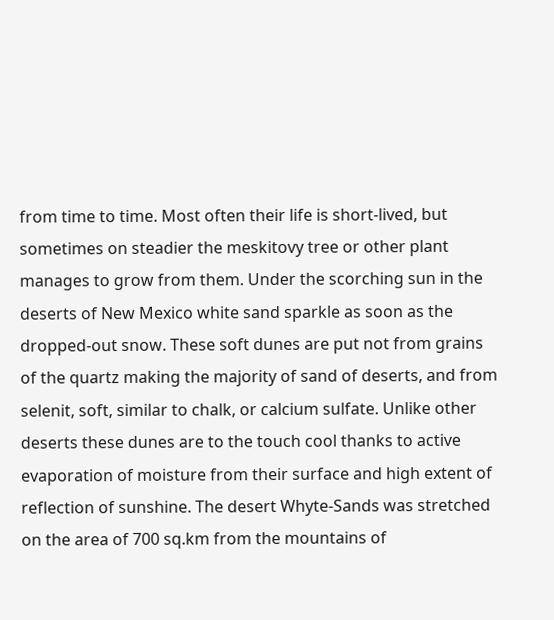from time to time. Most often their life is short-lived, but sometimes on steadier the meskitovy tree or other plant manages to grow from them. Under the scorching sun in the deserts of New Mexico white sand sparkle as soon as the dropped-out snow. These soft dunes are put not from grains of the quartz making the majority of sand of deserts, and from selenit, soft, similar to chalk, or calcium sulfate. Unlike other deserts these dunes are to the touch cool thanks to active evaporation of moisture from their surface and high extent of reflection of sunshine. The desert Whyte-Sands was stretched on the area of 700 sq.km from the mountains of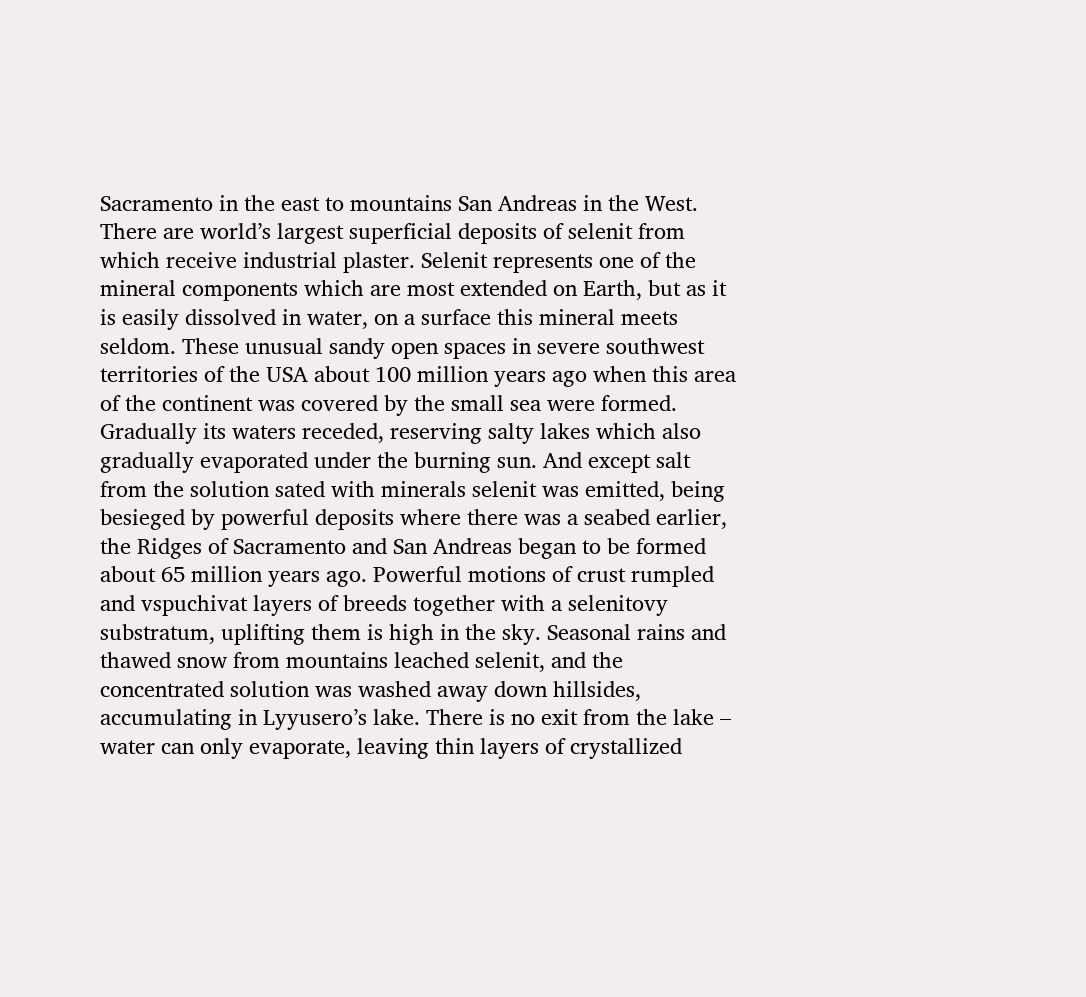Sacramento in the east to mountains San Andreas in the West. There are world’s largest superficial deposits of selenit from which receive industrial plaster. Selenit represents one of the mineral components which are most extended on Earth, but as it is easily dissolved in water, on a surface this mineral meets seldom. These unusual sandy open spaces in severe southwest territories of the USA about 100 million years ago when this area of the continent was covered by the small sea were formed. Gradually its waters receded, reserving salty lakes which also gradually evaporated under the burning sun. And except salt from the solution sated with minerals selenit was emitted, being besieged by powerful deposits where there was a seabed earlier, the Ridges of Sacramento and San Andreas began to be formed about 65 million years ago. Powerful motions of crust rumpled and vspuchivat layers of breeds together with a selenitovy substratum, uplifting them is high in the sky. Seasonal rains and thawed snow from mountains leached selenit, and the concentrated solution was washed away down hillsides, accumulating in Lyyusero’s lake. There is no exit from the lake – water can only evaporate, leaving thin layers of crystallized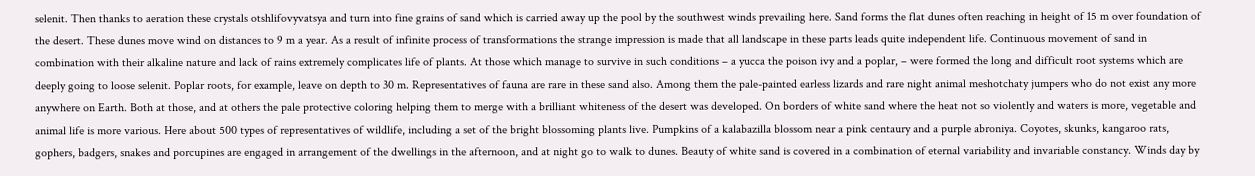selenit. Then thanks to aeration these crystals otshlifovyvatsya and turn into fine grains of sand which is carried away up the pool by the southwest winds prevailing here. Sand forms the flat dunes often reaching in height of 15 m over foundation of the desert. These dunes move wind on distances to 9 m a year. As a result of infinite process of transformations the strange impression is made that all landscape in these parts leads quite independent life. Continuous movement of sand in combination with their alkaline nature and lack of rains extremely complicates life of plants. At those which manage to survive in such conditions – a yucca the poison ivy and a poplar, – were formed the long and difficult root systems which are deeply going to loose selenit. Poplar roots, for example, leave on depth to 30 m. Representatives of fauna are rare in these sand also. Among them the pale-painted earless lizards and rare night animal meshotchaty jumpers who do not exist any more anywhere on Earth. Both at those, and at others the pale protective coloring helping them to merge with a brilliant whiteness of the desert was developed. On borders of white sand where the heat not so violently and waters is more, vegetable and animal life is more various. Here about 500 types of representatives of wildlife, including a set of the bright blossoming plants live. Pumpkins of a kalabazilla blossom near a pink centaury and a purple abroniya. Coyotes, skunks, kangaroo rats, gophers, badgers, snakes and porcupines are engaged in arrangement of the dwellings in the afternoon, and at night go to walk to dunes. Beauty of white sand is covered in a combination of eternal variability and invariable constancy. Winds day by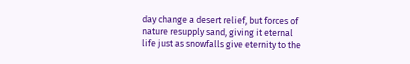day change a desert relief, but forces of nature resupply sand, giving it eternal life just as snowfalls give eternity to the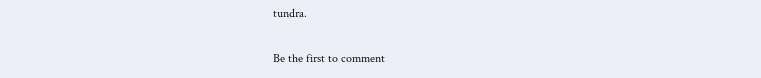tundra.

Be the first to comment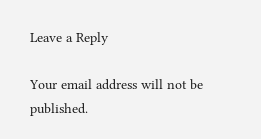Leave a Reply

Your email address will not be published.